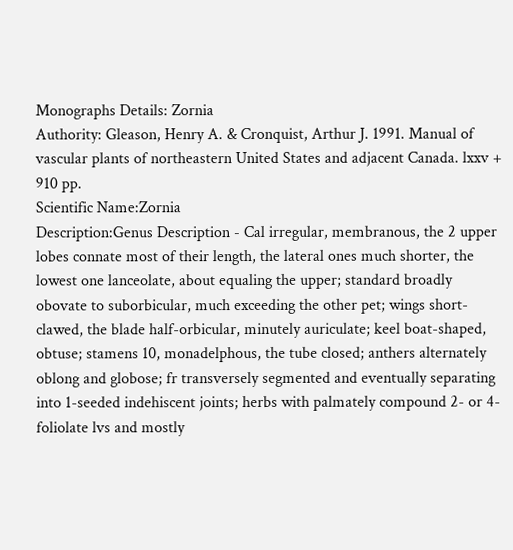Monographs Details: Zornia
Authority: Gleason, Henry A. & Cronquist, Arthur J. 1991. Manual of vascular plants of northeastern United States and adjacent Canada. lxxv + 910 pp.
Scientific Name:Zornia
Description:Genus Description - Cal irregular, membranous, the 2 upper lobes connate most of their length, the lateral ones much shorter, the lowest one lanceolate, about equaling the upper; standard broadly obovate to suborbicular, much exceeding the other pet; wings short-clawed, the blade half-orbicular, minutely auriculate; keel boat-shaped, obtuse; stamens 10, monadelphous, the tube closed; anthers alternately oblong and globose; fr transversely segmented and eventually separating into 1-seeded indehiscent joints; herbs with palmately compound 2- or 4-foliolate lvs and mostly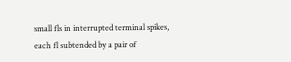small fls in interrupted terminal spikes, each fl subtended by a pair of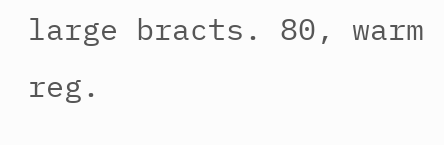large bracts. 80, warm reg.